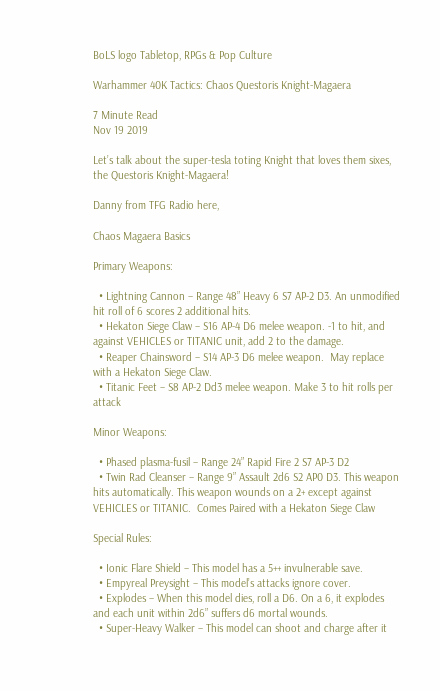BoLS logo Tabletop, RPGs & Pop Culture

Warhammer 40K Tactics: Chaos Questoris Knight-Magaera

7 Minute Read
Nov 19 2019

Let’s talk about the super-tesla toting Knight that loves them sixes, the Questoris Knight-Magaera!

Danny from TFG Radio here,

Chaos Magaera Basics

Primary Weapons:

  • Lightning Cannon – Range 48” Heavy 6 S7 AP-2 D3. An unmodified hit roll of 6 scores 2 additional hits.
  • Hekaton Siege Claw – S16 AP-4 D6 melee weapon. -1 to hit, and against VEHICLES or TITANIC unit, add 2 to the damage.
  • Reaper Chainsword – S14 AP-3 D6 melee weapon.  May replace with a Hekaton Siege Claw.
  • Titanic Feet – S8 AP-2 Dd3 melee weapon. Make 3 to hit rolls per attack

Minor Weapons:

  • Phased plasma-fusil – Range 24” Rapid Fire 2 S7 AP-3 D2
  • Twin Rad Cleanser – Range 9” Assault 2d6 S2 AP0 D3. This weapon hits automatically. This weapon wounds on a 2+ except against VEHICLES or TITANIC.  Comes Paired with a Hekaton Siege Claw

Special Rules:

  • Ionic Flare Shield – This model has a 5++ invulnerable save.
  • Empyreal Preysight – This model’s attacks ignore cover.
  • Explodes – When this model dies, roll a D6. On a 6, it explodes and each unit within 2d6” suffers d6 mortal wounds.
  • Super-Heavy Walker – This model can shoot and charge after it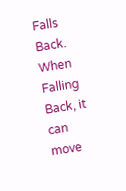Falls Back. When Falling Back, it can move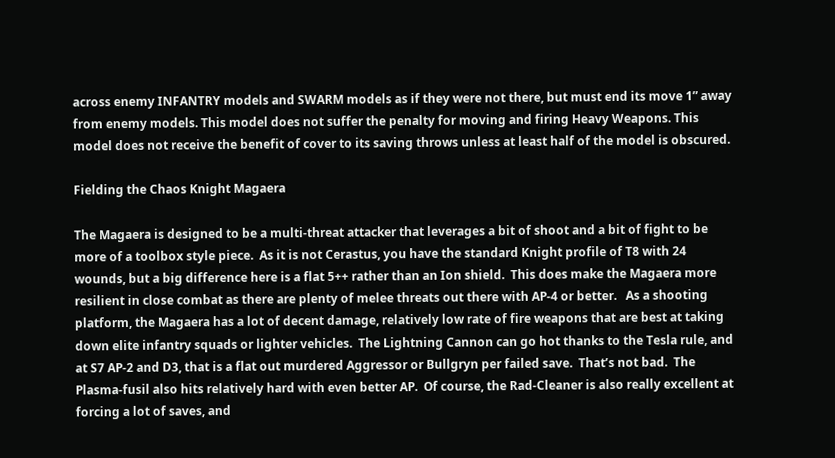across enemy INFANTRY models and SWARM models as if they were not there, but must end its move 1” away from enemy models. This model does not suffer the penalty for moving and firing Heavy Weapons. This model does not receive the benefit of cover to its saving throws unless at least half of the model is obscured.

Fielding the Chaos Knight Magaera

The Magaera is designed to be a multi-threat attacker that leverages a bit of shoot and a bit of fight to be more of a toolbox style piece.  As it is not Cerastus, you have the standard Knight profile of T8 with 24 wounds, but a big difference here is a flat 5++ rather than an Ion shield.  This does make the Magaera more resilient in close combat as there are plenty of melee threats out there with AP-4 or better.   As a shooting platform, the Magaera has a lot of decent damage, relatively low rate of fire weapons that are best at taking down elite infantry squads or lighter vehicles.  The Lightning Cannon can go hot thanks to the Tesla rule, and at S7 AP-2 and D3, that is a flat out murdered Aggressor or Bullgryn per failed save.  That’s not bad.  The Plasma-fusil also hits relatively hard with even better AP.  Of course, the Rad-Cleaner is also really excellent at forcing a lot of saves, and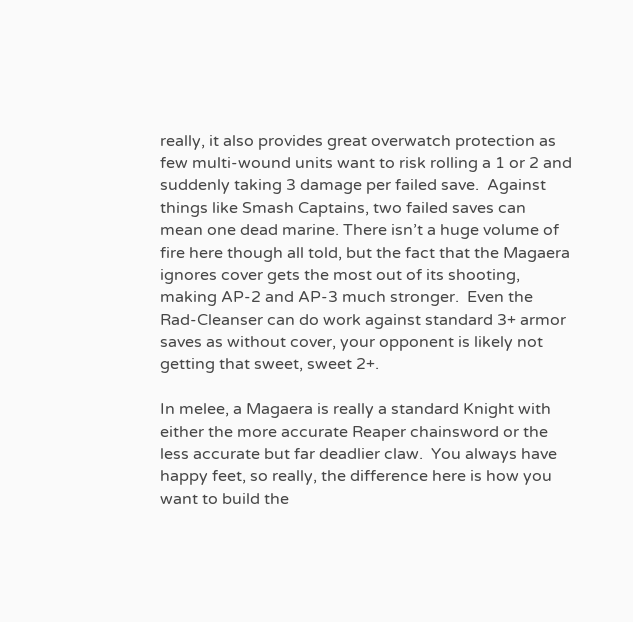really, it also provides great overwatch protection as few multi-wound units want to risk rolling a 1 or 2 and suddenly taking 3 damage per failed save.  Against things like Smash Captains, two failed saves can mean one dead marine. There isn’t a huge volume of fire here though all told, but the fact that the Magaera ignores cover gets the most out of its shooting, making AP-2 and AP-3 much stronger.  Even the Rad-Cleanser can do work against standard 3+ armor saves as without cover, your opponent is likely not getting that sweet, sweet 2+.

In melee, a Magaera is really a standard Knight with either the more accurate Reaper chainsword or the less accurate but far deadlier claw.  You always have happy feet, so really, the difference here is how you want to build the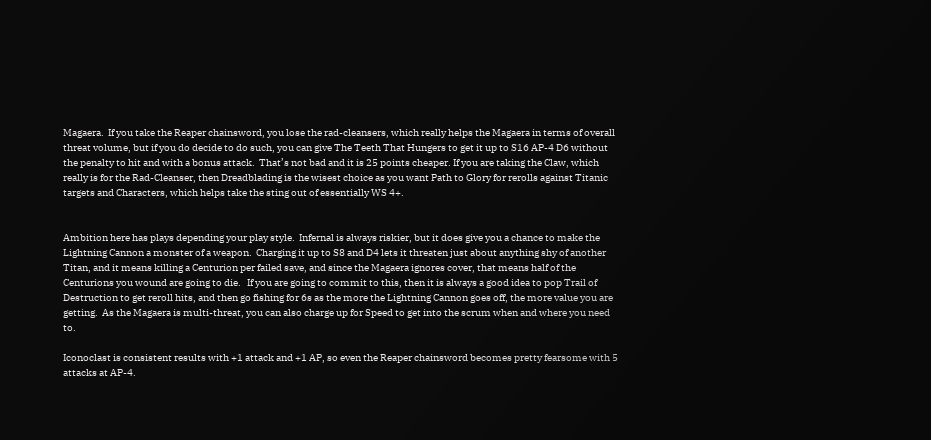Magaera.  If you take the Reaper chainsword, you lose the rad-cleansers, which really helps the Magaera in terms of overall threat volume, but if you do decide to do such, you can give The Teeth That Hungers to get it up to S16 AP-4 D6 without the penalty to hit and with a bonus attack.  That’s not bad and it is 25 points cheaper. If you are taking the Claw, which really is for the Rad-Cleanser, then Dreadblading is the wisest choice as you want Path to Glory for rerolls against Titanic targets and Characters, which helps take the sting out of essentially WS 4+.


Ambition here has plays depending your play style.  Infernal is always riskier, but it does give you a chance to make the Lightning Cannon a monster of a weapon.  Charging it up to S8 and D4 lets it threaten just about anything shy of another Titan, and it means killing a Centurion per failed save, and since the Magaera ignores cover, that means half of the Centurions you wound are going to die.   If you are going to commit to this, then it is always a good idea to pop Trail of Destruction to get reroll hits, and then go fishing for 6s as the more the Lightning Cannon goes off, the more value you are getting.  As the Magaera is multi-threat, you can also charge up for Speed to get into the scrum when and where you need to.

Iconoclast is consistent results with +1 attack and +1 AP, so even the Reaper chainsword becomes pretty fearsome with 5 attacks at AP-4.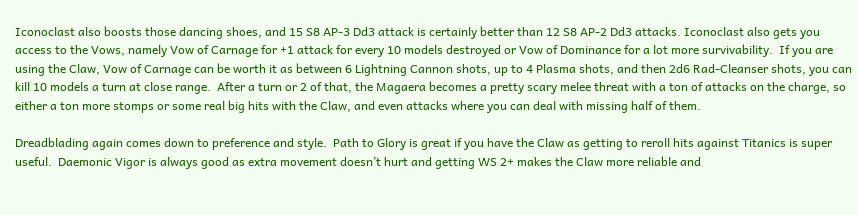Iconoclast also boosts those dancing shoes, and 15 S8 AP-3 Dd3 attack is certainly better than 12 S8 AP-2 Dd3 attacks. Iconoclast also gets you access to the Vows, namely Vow of Carnage for +1 attack for every 10 models destroyed or Vow of Dominance for a lot more survivability.  If you are using the Claw, Vow of Carnage can be worth it as between 6 Lightning Cannon shots, up to 4 Plasma shots, and then 2d6 Rad-Cleanser shots, you can kill 10 models a turn at close range.  After a turn or 2 of that, the Magaera becomes a pretty scary melee threat with a ton of attacks on the charge, so either a ton more stomps or some real big hits with the Claw, and even attacks where you can deal with missing half of them.

Dreadblading again comes down to preference and style.  Path to Glory is great if you have the Claw as getting to reroll hits against Titanics is super useful.  Daemonic Vigor is always good as extra movement doesn’t hurt and getting WS 2+ makes the Claw more reliable and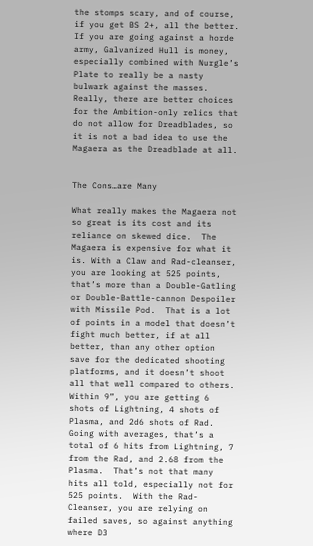the stomps scary, and of course, if you get BS 2+, all the better.  If you are going against a horde army, Galvanized Hull is money, especially combined with Nurgle’s Plate to really be a nasty bulwark against the masses.  Really, there are better choices for the Ambition-only relics that do not allow for Dreadblades, so it is not a bad idea to use the Magaera as the Dreadblade at all.


The Cons…are Many

What really makes the Magaera not so great is its cost and its reliance on skewed dice.  The Magaera is expensive for what it is. With a Claw and Rad-cleanser, you are looking at 525 points, that’s more than a Double-Gatling or Double-Battle-cannon Despoiler with Missile Pod.  That is a lot of points in a model that doesn’t fight much better, if at all better, than any other option save for the dedicated shooting platforms, and it doesn’t shoot all that well compared to others.  Within 9”, you are getting 6 shots of Lightning, 4 shots of Plasma, and 2d6 shots of Rad.  Going with averages, that’s a total of 6 hits from Lightning, 7 from the Rad, and 2.68 from the Plasma.  That’s not that many hits all told, especially not for 525 points.  With the Rad-Cleanser, you are relying on failed saves, so against anything where D3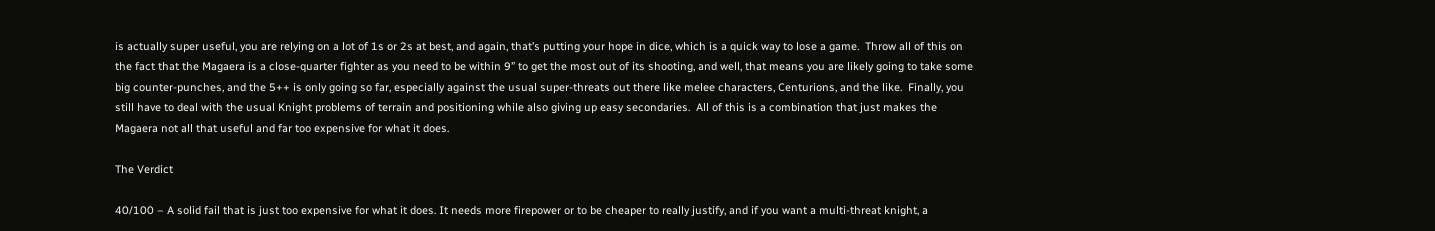is actually super useful, you are relying on a lot of 1s or 2s at best, and again, that’s putting your hope in dice, which is a quick way to lose a game.  Throw all of this on the fact that the Magaera is a close-quarter fighter as you need to be within 9” to get the most out of its shooting, and well, that means you are likely going to take some big counter-punches, and the 5++ is only going so far, especially against the usual super-threats out there like melee characters, Centurions, and the like.  Finally, you still have to deal with the usual Knight problems of terrain and positioning while also giving up easy secondaries.  All of this is a combination that just makes the Magaera not all that useful and far too expensive for what it does.

The Verdict

40/100 – A solid fail that is just too expensive for what it does. It needs more firepower or to be cheaper to really justify, and if you want a multi-threat knight, a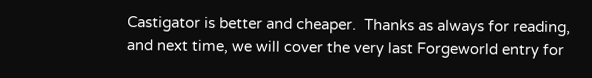Castigator is better and cheaper.  Thanks as always for reading, and next time, we will cover the very last Forgeworld entry for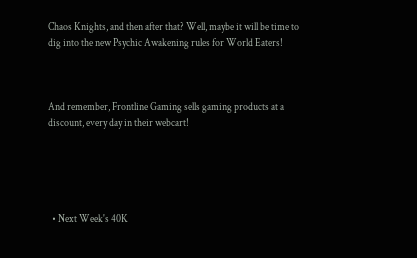Chaos Knights, and then after that? Well, maybe it will be time to dig into the new Psychic Awakening rules for World Eaters!



And remember, Frontline Gaming sells gaming products at a discount, every day in their webcart!





  • Next Week's 40K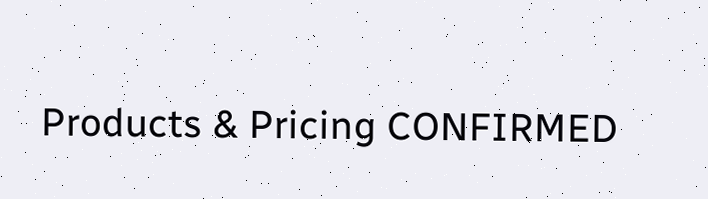Products & Pricing CONFIRMED